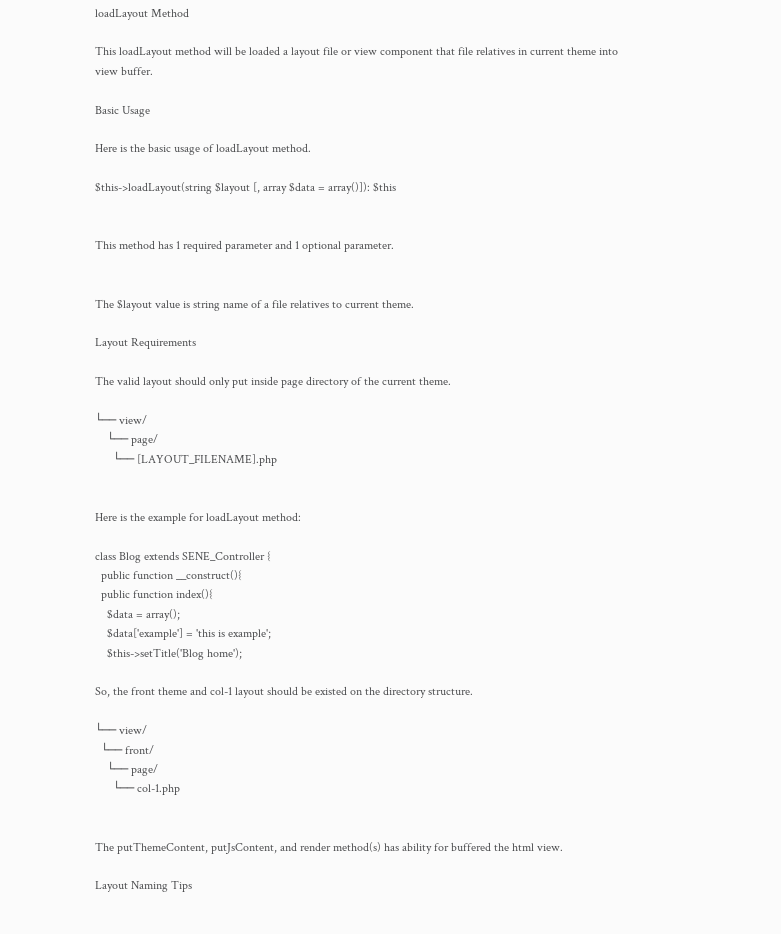loadLayout Method

This loadLayout method will be loaded a layout file or view component that file relatives in current theme into view buffer.

Basic Usage

Here is the basic usage of loadLayout method.

$this->loadLayout(string $layout [, array $data = array()]): $this


This method has 1 required parameter and 1 optional parameter.


The $layout value is string name of a file relatives to current theme.

Layout Requirements

The valid layout should only put inside page directory of the current theme.

└── view/
    └── page/
      └── [LAYOUT_FILENAME].php


Here is the example for loadLayout method:

class Blog extends SENE_Controller {
  public function __construct(){
  public function index(){
    $data = array();
    $data['example'] = 'this is example';
    $this->setTitle('Blog home');

So, the front theme and col-1 layout should be existed on the directory structure.

└── view/
  └── front/
    └── page/
      └── col-1.php


The putThemeContent, putJsContent, and render method(s) has ability for buffered the html view.

Layout Naming Tips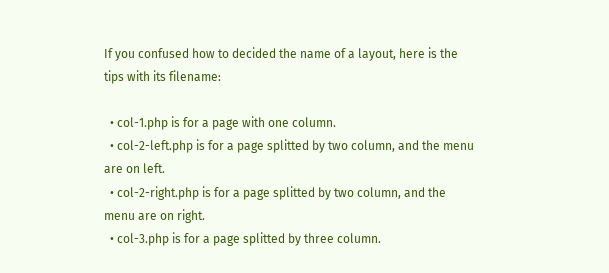If you confused how to decided the name of a layout, here is the tips with its filename:

  • col-1.php is for a page with one column.
  • col-2-left.php is for a page splitted by two column, and the menu are on left.
  • col-2-right.php is for a page splitted by two column, and the menu are on right.
  • col-3.php is for a page splitted by three column.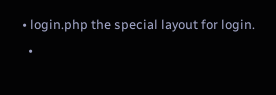• login.php the special layout for login.
  •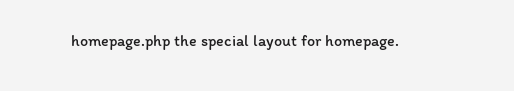homepage.php the special layout for homepage.